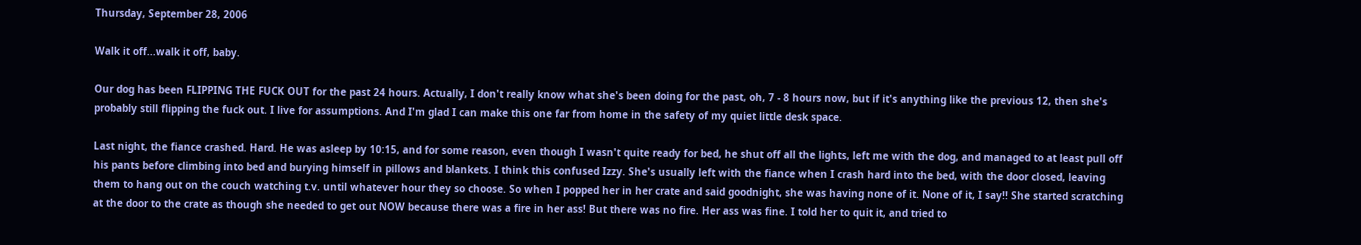Thursday, September 28, 2006

Walk it off...walk it off, baby.

Our dog has been FLIPPING THE FUCK OUT for the past 24 hours. Actually, I don't really know what she's been doing for the past, oh, 7 - 8 hours now, but if it's anything like the previous 12, then she's probably still flipping the fuck out. I live for assumptions. And I'm glad I can make this one far from home in the safety of my quiet little desk space.

Last night, the fiance crashed. Hard. He was asleep by 10:15, and for some reason, even though I wasn't quite ready for bed, he shut off all the lights, left me with the dog, and managed to at least pull off his pants before climbing into bed and burying himself in pillows and blankets. I think this confused Izzy. She's usually left with the fiance when I crash hard into the bed, with the door closed, leaving them to hang out on the couch watching t.v. until whatever hour they so choose. So when I popped her in her crate and said goodnight, she was having none of it. None of it, I say!! She started scratching at the door to the crate as though she needed to get out NOW because there was a fire in her ass! But there was no fire. Her ass was fine. I told her to quit it, and tried to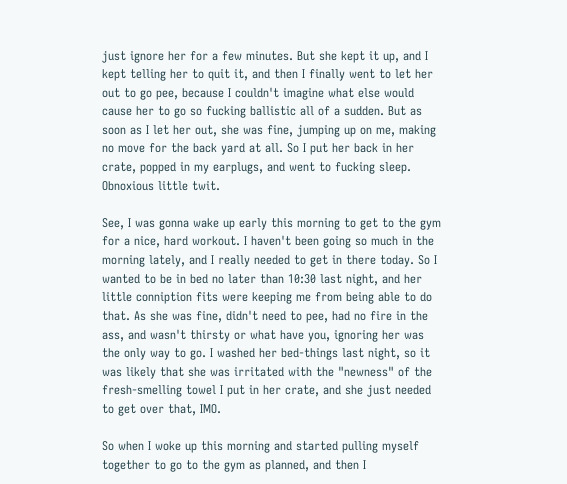just ignore her for a few minutes. But she kept it up, and I kept telling her to quit it, and then I finally went to let her out to go pee, because I couldn't imagine what else would cause her to go so fucking ballistic all of a sudden. But as soon as I let her out, she was fine, jumping up on me, making no move for the back yard at all. So I put her back in her crate, popped in my earplugs, and went to fucking sleep. Obnoxious little twit.

See, I was gonna wake up early this morning to get to the gym for a nice, hard workout. I haven't been going so much in the morning lately, and I really needed to get in there today. So I wanted to be in bed no later than 10:30 last night, and her little conniption fits were keeping me from being able to do that. As she was fine, didn't need to pee, had no fire in the ass, and wasn't thirsty or what have you, ignoring her was the only way to go. I washed her bed-things last night, so it was likely that she was irritated with the "newness" of the fresh-smelling towel I put in her crate, and she just needed to get over that, IMO.

So when I woke up this morning and started pulling myself together to go to the gym as planned, and then I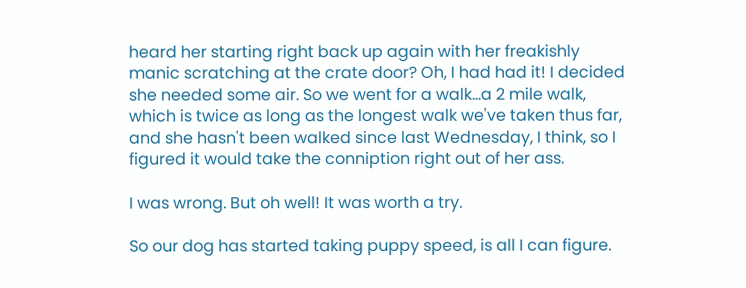heard her starting right back up again with her freakishly manic scratching at the crate door? Oh, I had had it! I decided she needed some air. So we went for a walk...a 2 mile walk, which is twice as long as the longest walk we've taken thus far, and she hasn't been walked since last Wednesday, I think, so I figured it would take the conniption right out of her ass.

I was wrong. But oh well! It was worth a try.

So our dog has started taking puppy speed, is all I can figure.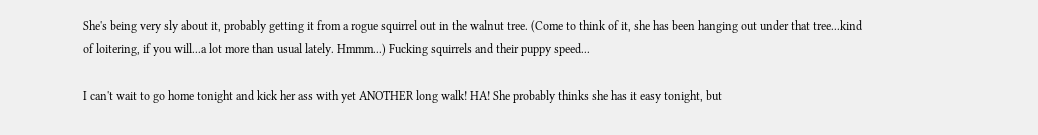She's being very sly about it, probably getting it from a rogue squirrel out in the walnut tree. (Come to think of it, she has been hanging out under that tree...kind of loitering, if you will...a lot more than usual lately. Hmmm...) Fucking squirrels and their puppy speed...

I can't wait to go home tonight and kick her ass with yet ANOTHER long walk! HA! She probably thinks she has it easy tonight, but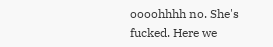oooohhhh no. She's fucked. Here we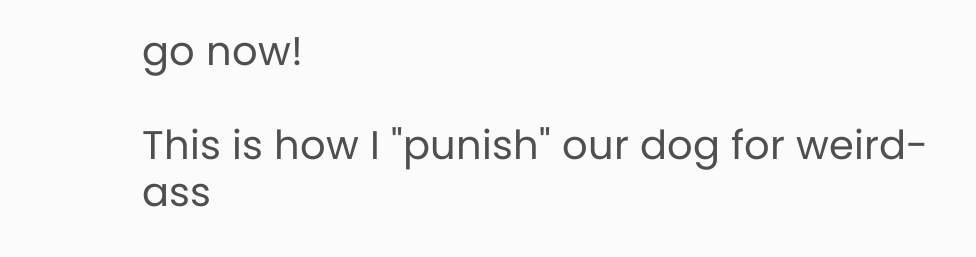go now!

This is how I "punish" our dog for weird-ass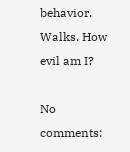behavior. Walks. How evil am I?

No comments: